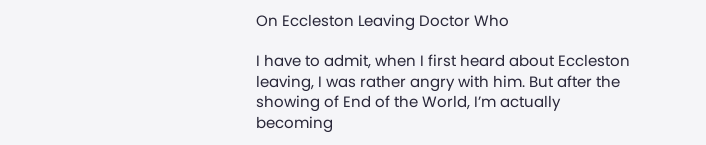On Eccleston Leaving Doctor Who

I have to admit, when I first heard about Eccleston leaving, I was rather angry with him. But after the showing of End of the World, I’m actually becoming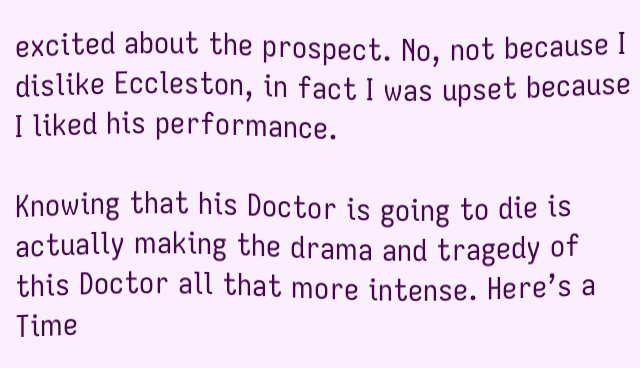excited about the prospect. No, not because I dislike Eccleston, in fact I was upset because I liked his performance.

Knowing that his Doctor is going to die is actually making the drama and tragedy of this Doctor all that more intense. Here’s a Time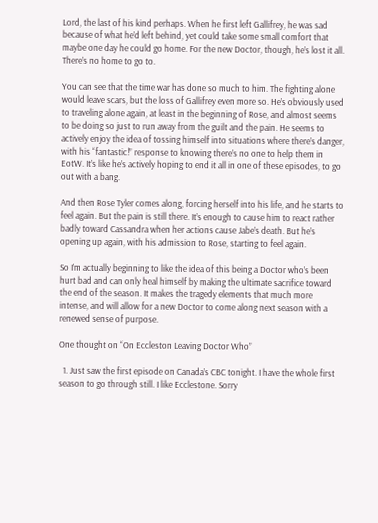Lord, the last of his kind perhaps. When he first left Gallifrey, he was sad because of what he’d left behind, yet could take some small comfort that maybe one day he could go home. For the new Doctor, though, he’s lost it all. There’s no home to go to.

You can see that the time war has done so much to him. The fighting alone would leave scars, but the loss of Gallifrey even more so. He’s obviously used to traveling alone again, at least in the beginning of Rose, and almost seems to be doing so just to run away from the guilt and the pain. He seems to actively enjoy the idea of tossing himself into situations where there’s danger, with his “fantastic!” response to knowing there’s no one to help them in EotW. It’s like he’s actively hoping to end it all in one of these episodes, to go out with a bang.

And then Rose Tyler comes along, forcing herself into his life, and he starts to feel again. But the pain is still there. It’s enough to cause him to react rather badly toward Cassandra when her actions cause Jabe’s death. But he’s opening up again, with his admission to Rose, starting to feel again.

So I’m actually beginning to like the idea of this being a Doctor who’s been hurt bad and can only heal himself by making the ultimate sacrifice toward the end of the season. It makes the tragedy elements that much more intense, and will allow for a new Doctor to come along next season with a renewed sense of purpose.

One thought on “On Eccleston Leaving Doctor Who”

  1. Just saw the first episode on Canada’s CBC tonight. I have the whole first season to go through still. I like Ecclestone. Sorry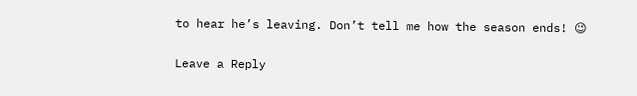to hear he’s leaving. Don’t tell me how the season ends! 😉

Leave a Reply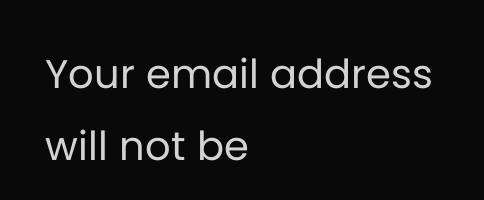Your email address will not be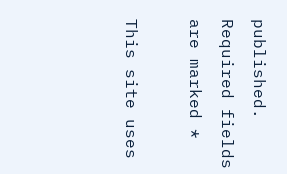published. Required fields are marked *

This site uses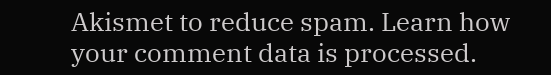Akismet to reduce spam. Learn how your comment data is processed.